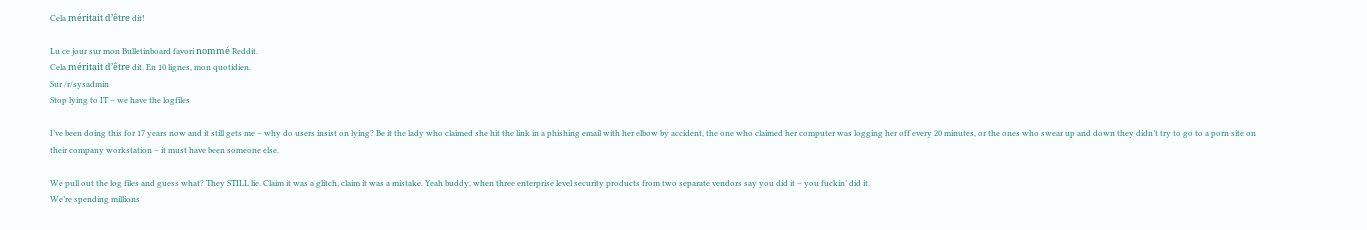Cela méritait d’être dit!

Lu ce jour sur mon Bulletinboard favori nommé Reddit.
Cela méritait d’être dit. En 10 lignes, mon quotidien.
Sur /r/sysadmin
Stop lying to IT – we have the logfiles

I’ve been doing this for 17 years now and it still gets me – why do users insist on lying? Be it the lady who claimed she hit the link in a phishing email with her elbow by accident, the one who claimed her computer was logging her off every 20 minutes, or the ones who swear up and down they didn’t try to go to a porn site on their company workstation – it must have been someone else.

We pull out the log files and guess what? They STILL lie. Claim it was a glitch, claim it was a mistake. Yeah buddy, when three enterprise level security products from two separate vendors say you did it – you fuckin’ did it.
We’re spending millions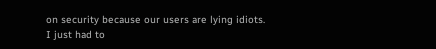on security because our users are lying idiots.
I just had to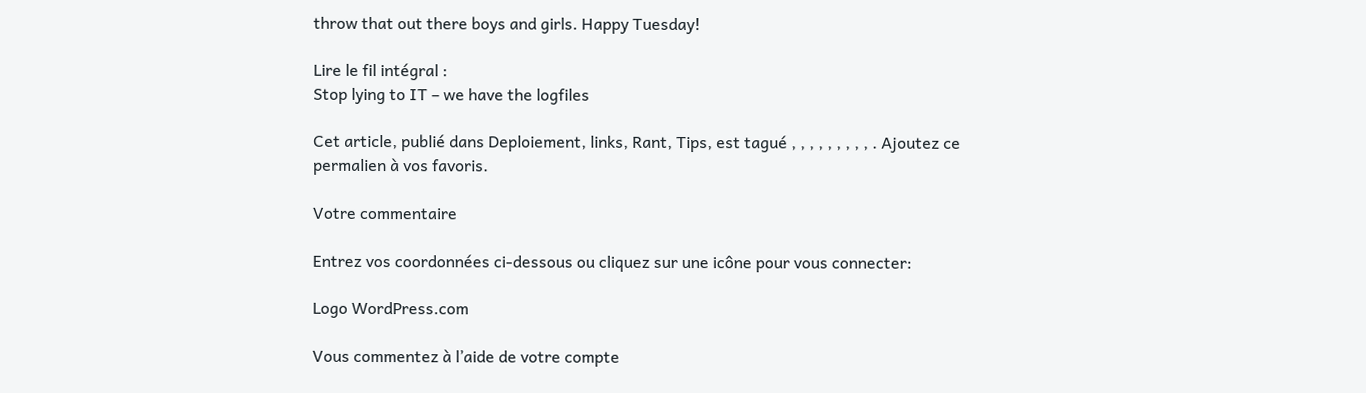throw that out there boys and girls. Happy Tuesday!

Lire le fil intégral :
Stop lying to IT – we have the logfiles

Cet article, publié dans Deploiement, links, Rant, Tips, est tagué , , , , , , , , , . Ajoutez ce permalien à vos favoris.

Votre commentaire

Entrez vos coordonnées ci-dessous ou cliquez sur une icône pour vous connecter:

Logo WordPress.com

Vous commentez à l’aide de votre compte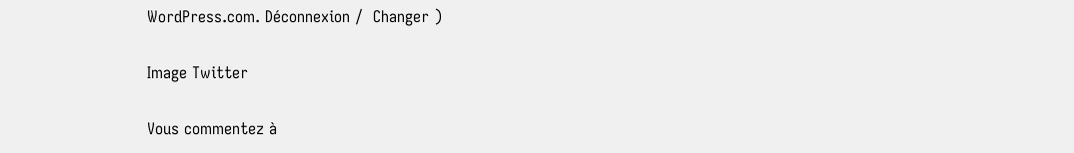WordPress.com. Déconnexion /  Changer )

Image Twitter

Vous commentez à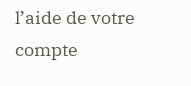l’aide de votre compte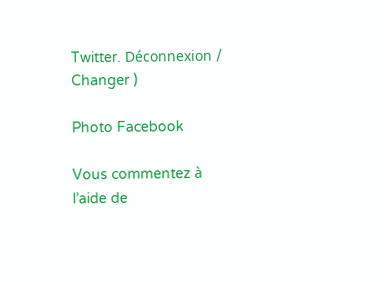Twitter. Déconnexion /  Changer )

Photo Facebook

Vous commentez à l’aide de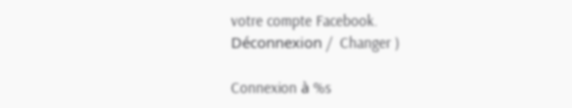votre compte Facebook. Déconnexion /  Changer )

Connexion à %s